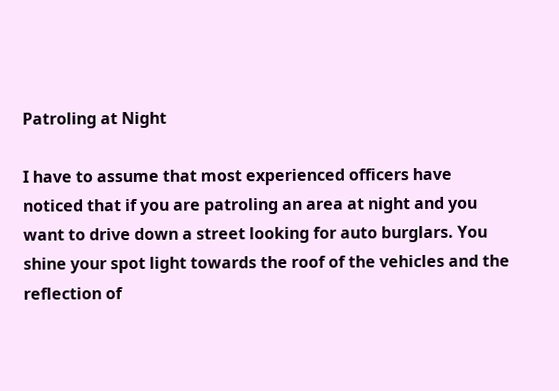Patroling at Night

I have to assume that most experienced officers have noticed that if you are patroling an area at night and you want to drive down a street looking for auto burglars. You shine your spot light towards the roof of the vehicles and the reflection of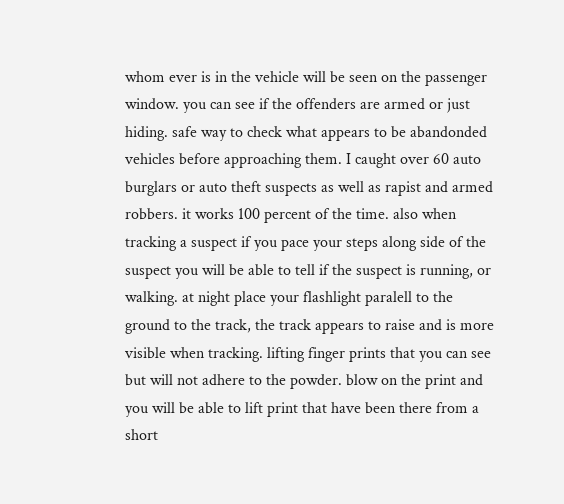whom ever is in the vehicle will be seen on the passenger window. you can see if the offenders are armed or just hiding. safe way to check what appears to be abandonded vehicles before approaching them. I caught over 60 auto burglars or auto theft suspects as well as rapist and armed robbers. it works 100 percent of the time. also when tracking a suspect if you pace your steps along side of the suspect you will be able to tell if the suspect is running, or walking. at night place your flashlight paralell to the ground to the track, the track appears to raise and is more visible when tracking. lifting finger prints that you can see but will not adhere to the powder. blow on the print and you will be able to lift print that have been there from a short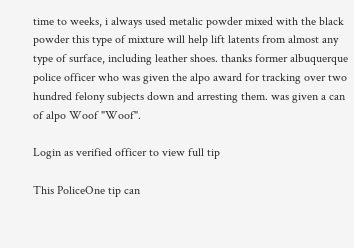time to weeks, i always used metalic powder mixed with the black powder this type of mixture will help lift latents from almost any type of surface, including leather shoes. thanks former albuquerque police officer who was given the alpo award for tracking over two hundred felony subjects down and arresting them. was given a can of alpo Woof "Woof".

Login as verified officer to view full tip

This PoliceOne tip can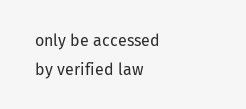only be accessed by verified law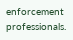enforcement professionals.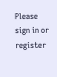Please sign in or register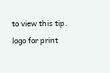to view this tip.
logo for print